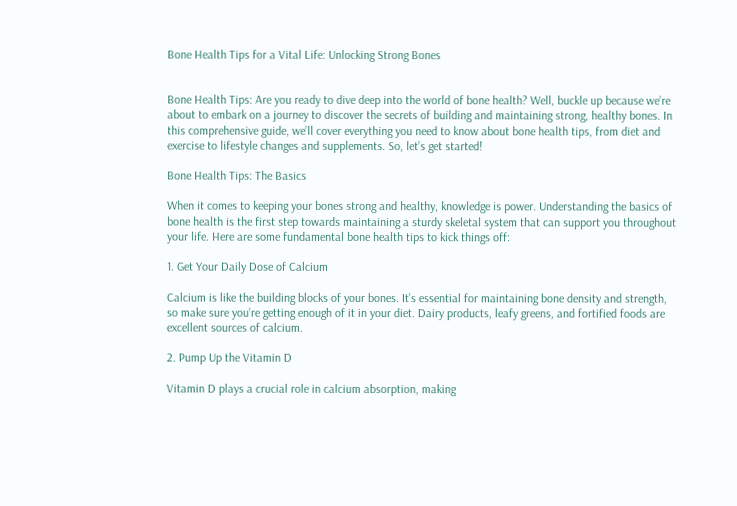Bone Health Tips for a Vital Life: Unlocking Strong Bones


Bone Health Tips: Are you ready to dive deep into the world of bone health? Well, buckle up because we’re about to embark on a journey to discover the secrets of building and maintaining strong, healthy bones. In this comprehensive guide, we’ll cover everything you need to know about bone health tips, from diet and exercise to lifestyle changes and supplements. So, let’s get started!

Bone Health Tips: The Basics

When it comes to keeping your bones strong and healthy, knowledge is power. Understanding the basics of bone health is the first step towards maintaining a sturdy skeletal system that can support you throughout your life. Here are some fundamental bone health tips to kick things off:

1. Get Your Daily Dose of Calcium

Calcium is like the building blocks of your bones. It’s essential for maintaining bone density and strength, so make sure you’re getting enough of it in your diet. Dairy products, leafy greens, and fortified foods are excellent sources of calcium.

2. Pump Up the Vitamin D

Vitamin D plays a crucial role in calcium absorption, making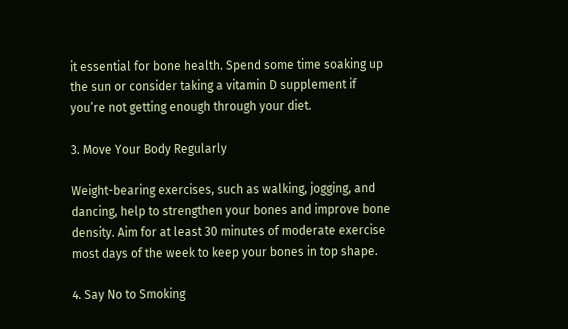it essential for bone health. Spend some time soaking up the sun or consider taking a vitamin D supplement if you’re not getting enough through your diet.

3. Move Your Body Regularly

Weight-bearing exercises, such as walking, jogging, and dancing, help to strengthen your bones and improve bone density. Aim for at least 30 minutes of moderate exercise most days of the week to keep your bones in top shape.

4. Say No to Smoking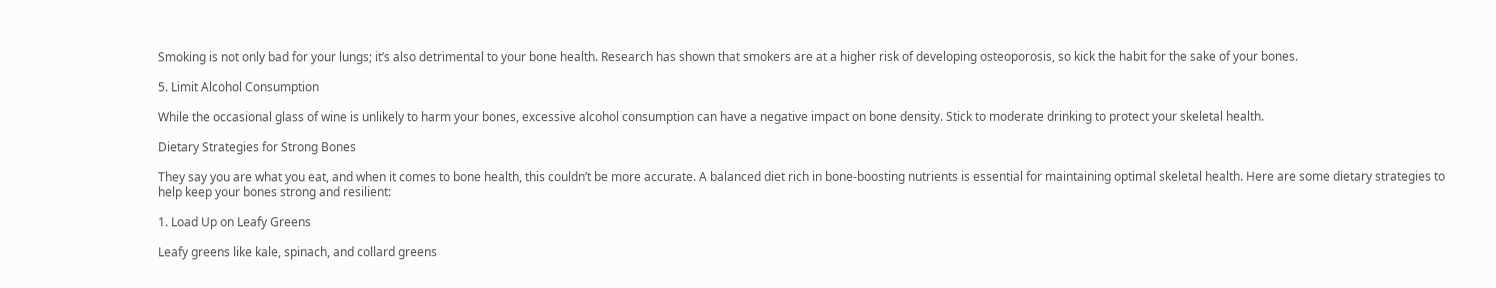Smoking is not only bad for your lungs; it’s also detrimental to your bone health. Research has shown that smokers are at a higher risk of developing osteoporosis, so kick the habit for the sake of your bones.

5. Limit Alcohol Consumption

While the occasional glass of wine is unlikely to harm your bones, excessive alcohol consumption can have a negative impact on bone density. Stick to moderate drinking to protect your skeletal health.

Dietary Strategies for Strong Bones

They say you are what you eat, and when it comes to bone health, this couldn’t be more accurate. A balanced diet rich in bone-boosting nutrients is essential for maintaining optimal skeletal health. Here are some dietary strategies to help keep your bones strong and resilient:

1. Load Up on Leafy Greens

Leafy greens like kale, spinach, and collard greens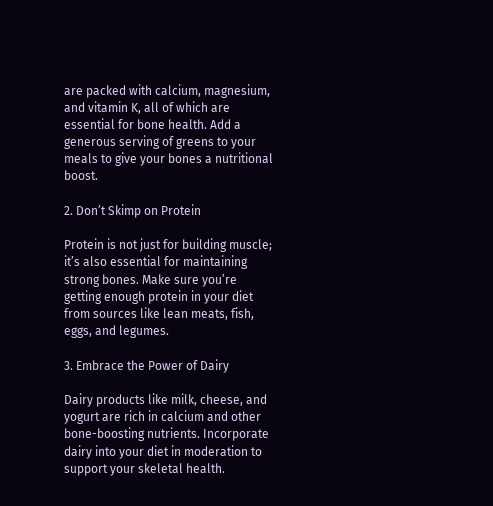are packed with calcium, magnesium, and vitamin K, all of which are essential for bone health. Add a generous serving of greens to your meals to give your bones a nutritional boost.

2. Don’t Skimp on Protein

Protein is not just for building muscle; it’s also essential for maintaining strong bones. Make sure you’re getting enough protein in your diet from sources like lean meats, fish, eggs, and legumes.

3. Embrace the Power of Dairy

Dairy products like milk, cheese, and yogurt are rich in calcium and other bone-boosting nutrients. Incorporate dairy into your diet in moderation to support your skeletal health.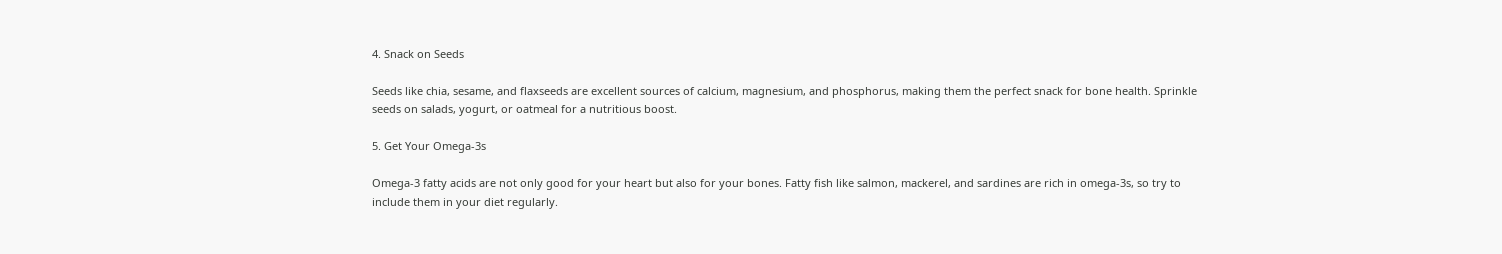4. Snack on Seeds

Seeds like chia, sesame, and flaxseeds are excellent sources of calcium, magnesium, and phosphorus, making them the perfect snack for bone health. Sprinkle seeds on salads, yogurt, or oatmeal for a nutritious boost.

5. Get Your Omega-3s

Omega-3 fatty acids are not only good for your heart but also for your bones. Fatty fish like salmon, mackerel, and sardines are rich in omega-3s, so try to include them in your diet regularly.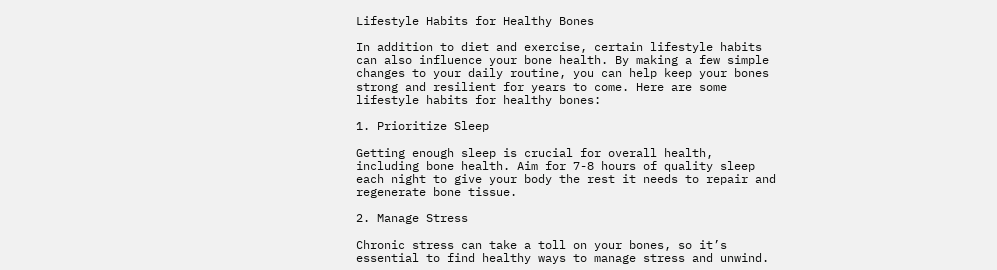Lifestyle Habits for Healthy Bones

In addition to diet and exercise, certain lifestyle habits can also influence your bone health. By making a few simple changes to your daily routine, you can help keep your bones strong and resilient for years to come. Here are some lifestyle habits for healthy bones:

1. Prioritize Sleep

Getting enough sleep is crucial for overall health, including bone health. Aim for 7-8 hours of quality sleep each night to give your body the rest it needs to repair and regenerate bone tissue.

2. Manage Stress

Chronic stress can take a toll on your bones, so it’s essential to find healthy ways to manage stress and unwind.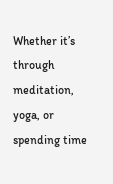Whether it’s through meditation, yoga, or spending time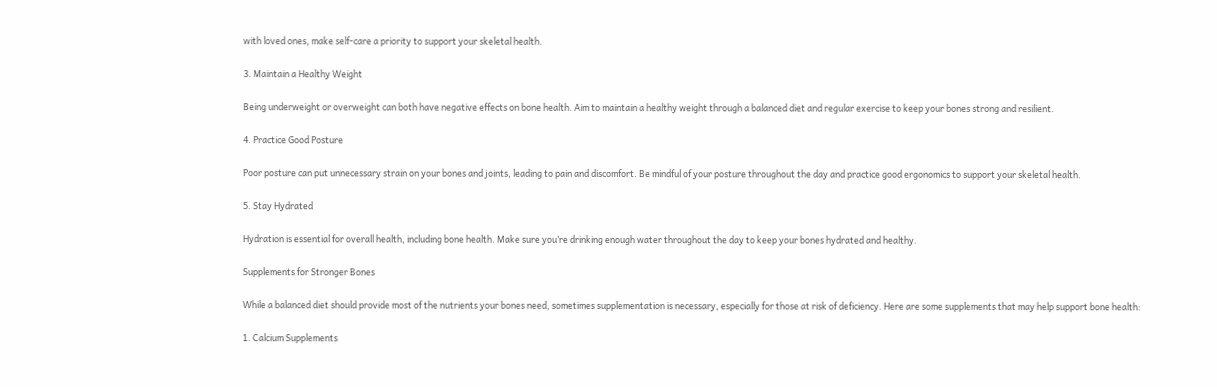with loved ones, make self-care a priority to support your skeletal health.

3. Maintain a Healthy Weight

Being underweight or overweight can both have negative effects on bone health. Aim to maintain a healthy weight through a balanced diet and regular exercise to keep your bones strong and resilient.

4. Practice Good Posture

Poor posture can put unnecessary strain on your bones and joints, leading to pain and discomfort. Be mindful of your posture throughout the day and practice good ergonomics to support your skeletal health.

5. Stay Hydrated

Hydration is essential for overall health, including bone health. Make sure you’re drinking enough water throughout the day to keep your bones hydrated and healthy.

Supplements for Stronger Bones

While a balanced diet should provide most of the nutrients your bones need, sometimes supplementation is necessary, especially for those at risk of deficiency. Here are some supplements that may help support bone health:

1. Calcium Supplements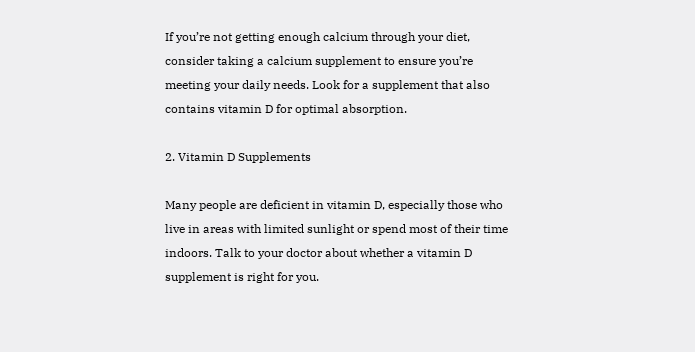If you’re not getting enough calcium through your diet, consider taking a calcium supplement to ensure you’re meeting your daily needs. Look for a supplement that also contains vitamin D for optimal absorption.

2. Vitamin D Supplements

Many people are deficient in vitamin D, especially those who live in areas with limited sunlight or spend most of their time indoors. Talk to your doctor about whether a vitamin D supplement is right for you.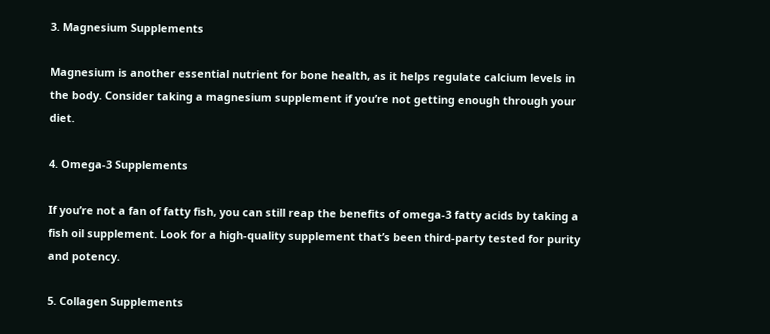3. Magnesium Supplements

Magnesium is another essential nutrient for bone health, as it helps regulate calcium levels in the body. Consider taking a magnesium supplement if you’re not getting enough through your diet.

4. Omega-3 Supplements

If you’re not a fan of fatty fish, you can still reap the benefits of omega-3 fatty acids by taking a fish oil supplement. Look for a high-quality supplement that’s been third-party tested for purity and potency.

5. Collagen Supplements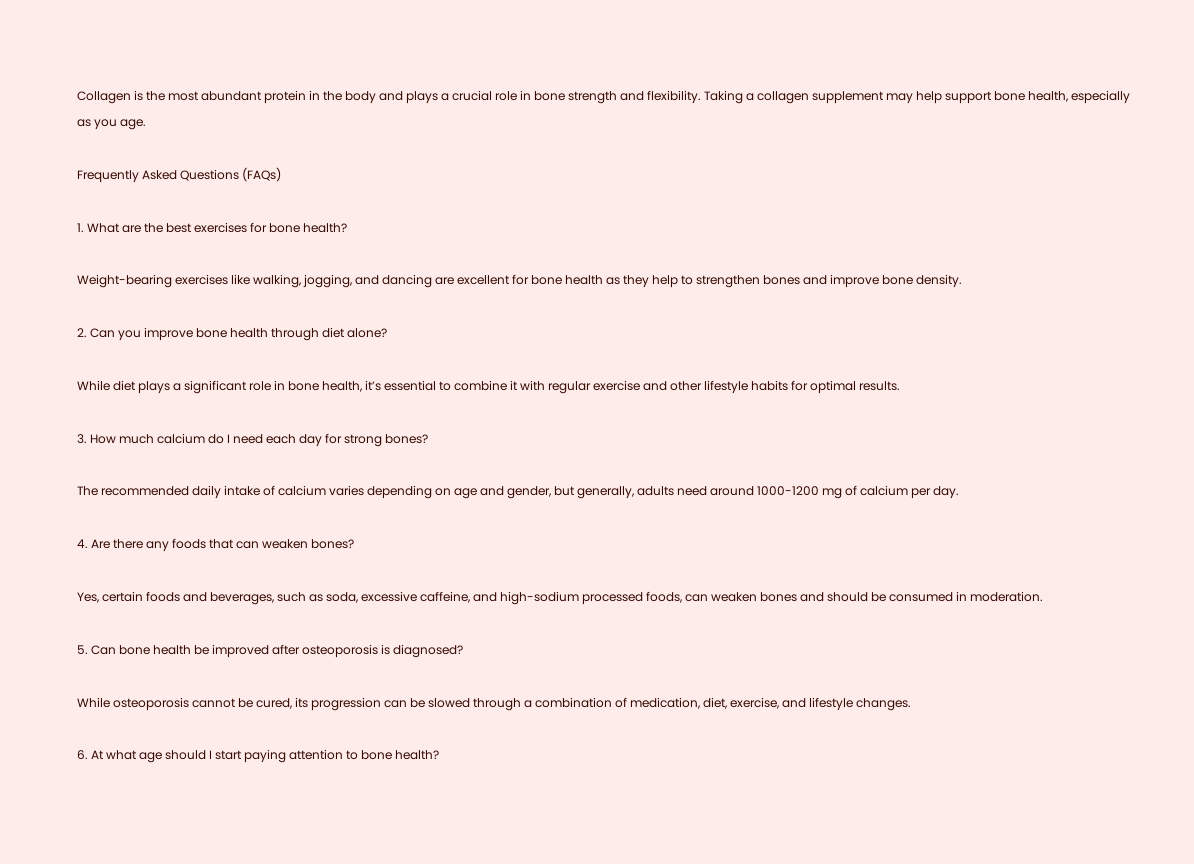Collagen is the most abundant protein in the body and plays a crucial role in bone strength and flexibility. Taking a collagen supplement may help support bone health, especially as you age.

Frequently Asked Questions (FAQs)

1. What are the best exercises for bone health?

Weight-bearing exercises like walking, jogging, and dancing are excellent for bone health as they help to strengthen bones and improve bone density.

2. Can you improve bone health through diet alone?

While diet plays a significant role in bone health, it’s essential to combine it with regular exercise and other lifestyle habits for optimal results.

3. How much calcium do I need each day for strong bones?

The recommended daily intake of calcium varies depending on age and gender, but generally, adults need around 1000-1200 mg of calcium per day.

4. Are there any foods that can weaken bones?

Yes, certain foods and beverages, such as soda, excessive caffeine, and high-sodium processed foods, can weaken bones and should be consumed in moderation.

5. Can bone health be improved after osteoporosis is diagnosed?

While osteoporosis cannot be cured, its progression can be slowed through a combination of medication, diet, exercise, and lifestyle changes.

6. At what age should I start paying attention to bone health?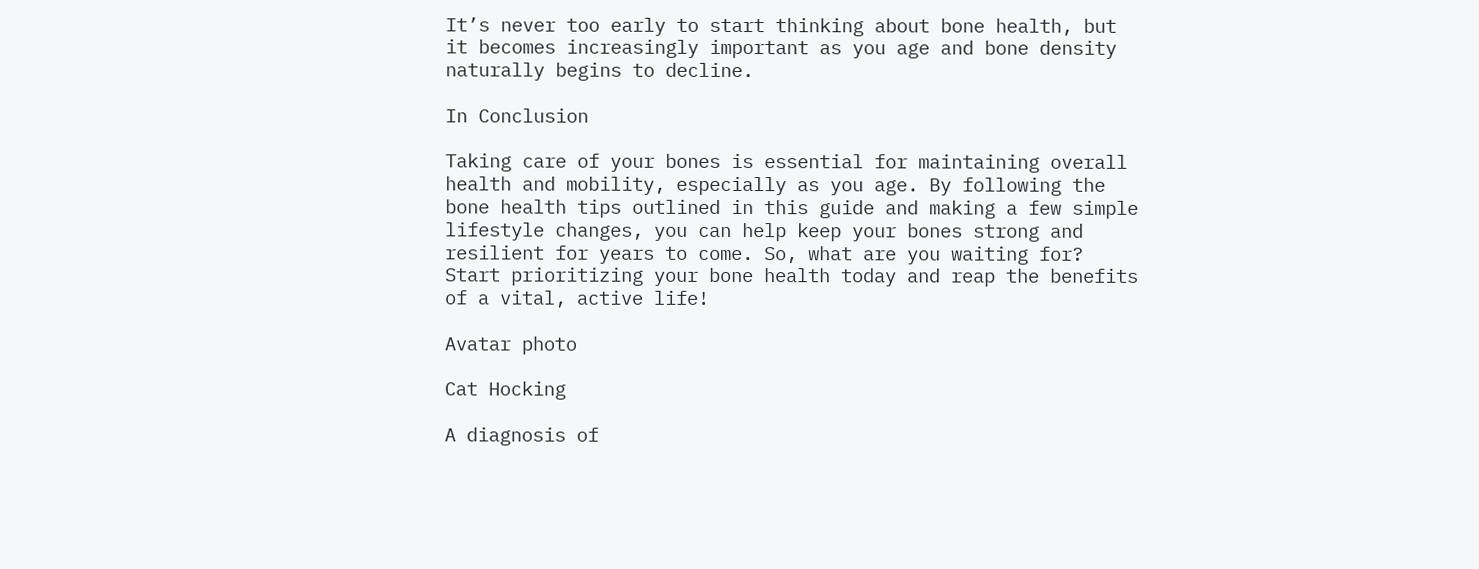It’s never too early to start thinking about bone health, but it becomes increasingly important as you age and bone density naturally begins to decline.

In Conclusion

Taking care of your bones is essential for maintaining overall health and mobility, especially as you age. By following the bone health tips outlined in this guide and making a few simple lifestyle changes, you can help keep your bones strong and resilient for years to come. So, what are you waiting for? Start prioritizing your bone health today and reap the benefits of a vital, active life!

Avatar photo

Cat Hocking

A diagnosis of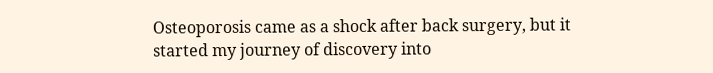Osteoporosis came as a shock after back surgery, but it started my journey of discovery into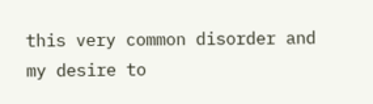this very common disorder and my desire to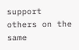support others on the same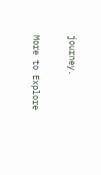journey.

More to Explore